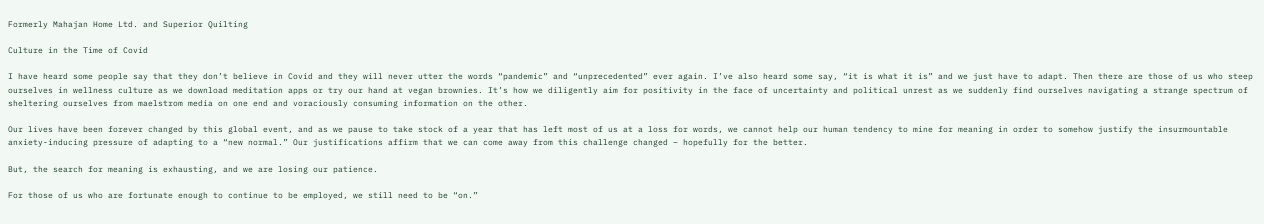Formerly Mahajan Home Ltd. and Superior Quilting

Culture in the Time of Covid

I have heard some people say that they don’t believe in Covid and they will never utter the words “pandemic” and “unprecedented” ever again. I’ve also heard some say, “it is what it is” and we just have to adapt. Then there are those of us who steep ourselves in wellness culture as we download meditation apps or try our hand at vegan brownies. It’s how we diligently aim for positivity in the face of uncertainty and political unrest as we suddenly find ourselves navigating a strange spectrum of sheltering ourselves from maelstrom media on one end and voraciously consuming information on the other.

Our lives have been forever changed by this global event, and as we pause to take stock of a year that has left most of us at a loss for words, we cannot help our human tendency to mine for meaning in order to somehow justify the insurmountable anxiety-inducing pressure of adapting to a “new normal.” Our justifications affirm that we can come away from this challenge changed – hopefully for the better.

But, the search for meaning is exhausting, and we are losing our patience.

For those of us who are fortunate enough to continue to be employed, we still need to be “on.”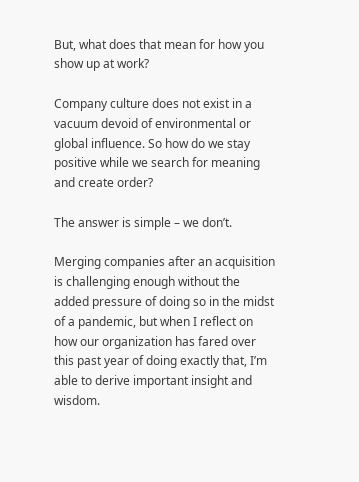But, what does that mean for how you show up at work?

Company culture does not exist in a vacuum devoid of environmental or global influence. So how do we stay positive while we search for meaning and create order?

The answer is simple – we don’t.

Merging companies after an acquisition is challenging enough without the added pressure of doing so in the midst of a pandemic, but when I reflect on how our organization has fared over this past year of doing exactly that, I’m able to derive important insight and wisdom.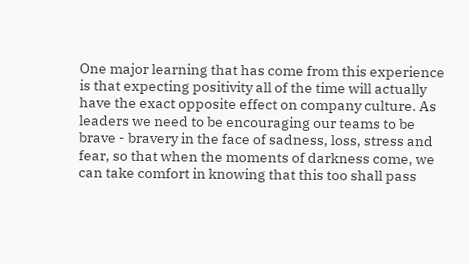One major learning that has come from this experience is that expecting positivity all of the time will actually have the exact opposite effect on company culture. As leaders we need to be encouraging our teams to be brave - bravery in the face of sadness, loss, stress and fear, so that when the moments of darkness come, we can take comfort in knowing that this too shall pass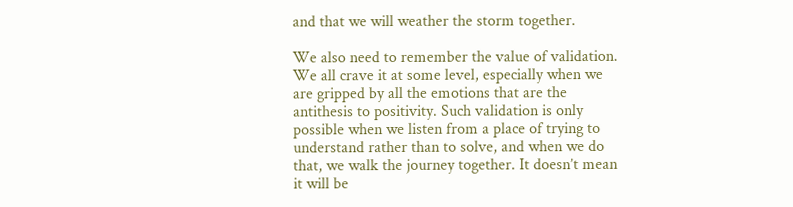and that we will weather the storm together.

We also need to remember the value of validation. We all crave it at some level, especially when we are gripped by all the emotions that are the antithesis to positivity. Such validation is only possible when we listen from a place of trying to understand rather than to solve, and when we do that, we walk the journey together. It doesn’t mean it will be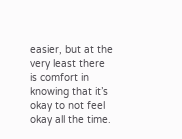easier, but at the very least there is comfort in knowing that it’s okay to not feel okay all the time.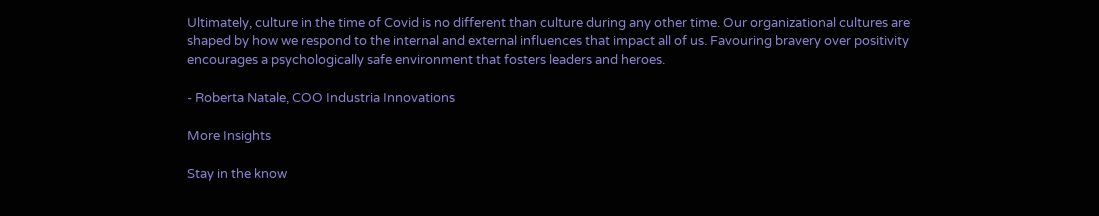Ultimately, culture in the time of Covid is no different than culture during any other time. Our organizational cultures are shaped by how we respond to the internal and external influences that impact all of us. Favouring bravery over positivity encourages a psychologically safe environment that fosters leaders and heroes.

- Roberta Natale, COO Industria Innovations

More Insights

Stay in the know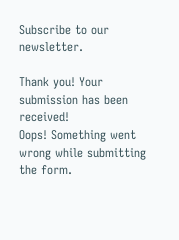Subscribe to our newsletter.

Thank you! Your submission has been received!
Oops! Something went wrong while submitting the form.